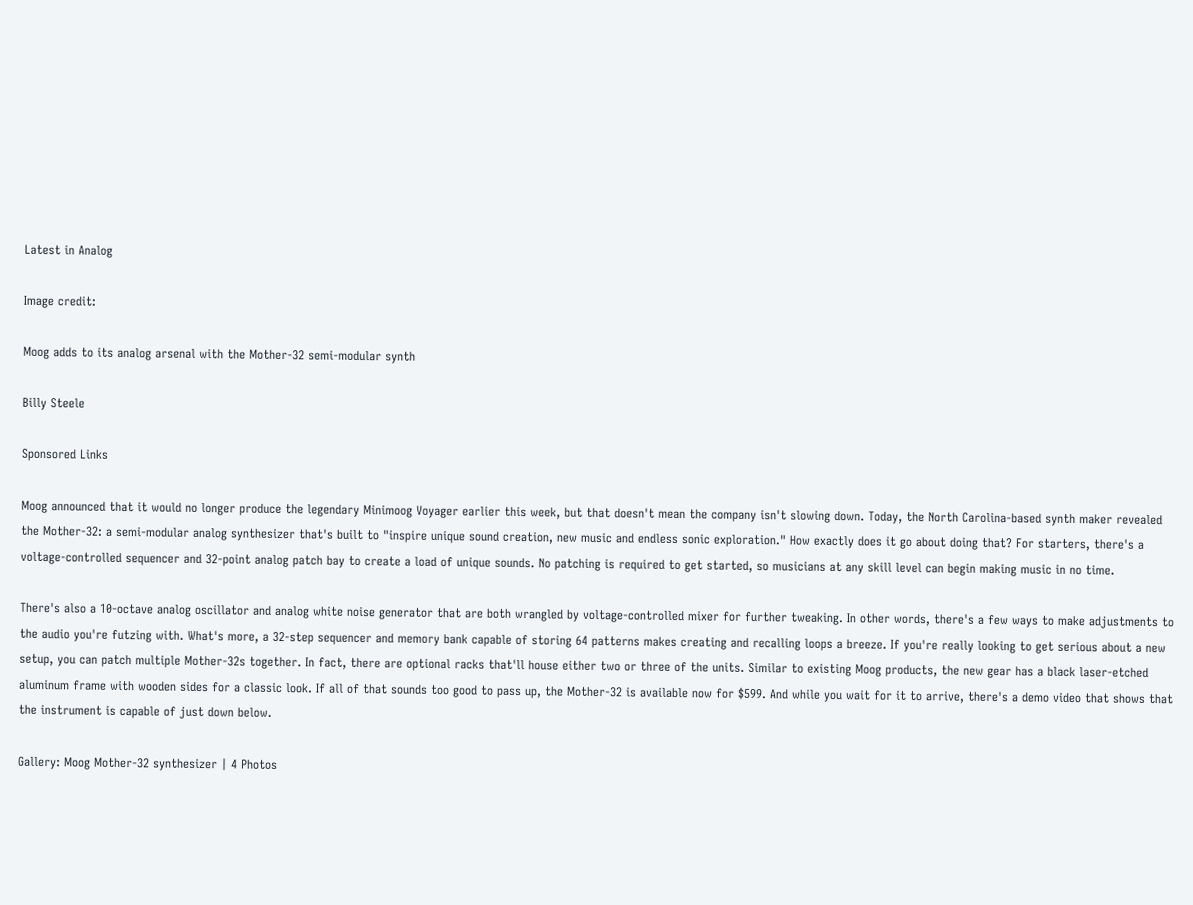Latest in Analog

Image credit:

Moog adds to its analog arsenal with the Mother-32 semi-modular synth

Billy Steele

Sponsored Links

Moog announced that it would no longer produce the legendary Minimoog Voyager earlier this week, but that doesn't mean the company isn't slowing down. Today, the North Carolina-based synth maker revealed the Mother-32: a semi-modular analog synthesizer that's built to "inspire unique sound creation, new music and endless sonic exploration." How exactly does it go about doing that? For starters, there's a voltage-controlled sequencer and 32-point analog patch bay to create a load of unique sounds. No patching is required to get started, so musicians at any skill level can begin making music in no time.

There's also a 10-octave analog oscillator and analog white noise generator that are both wrangled by voltage-controlled mixer for further tweaking. In other words, there's a few ways to make adjustments to the audio you're futzing with. What's more, a 32-step sequencer and memory bank capable of storing 64 patterns makes creating and recalling loops a breeze. If you're really looking to get serious about a new setup, you can patch multiple Mother-32s together. In fact, there are optional racks that'll house either two or three of the units. Similar to existing Moog products, the new gear has a black laser-etched aluminum frame with wooden sides for a classic look. If all of that sounds too good to pass up, the Mother-32 is available now for $599. And while you wait for it to arrive, there's a demo video that shows that the instrument is capable of just down below.

Gallery: Moog Mother-32 synthesizer | 4 Photos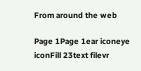From around the web

Page 1Page 1ear iconeye iconFill 23text filevr